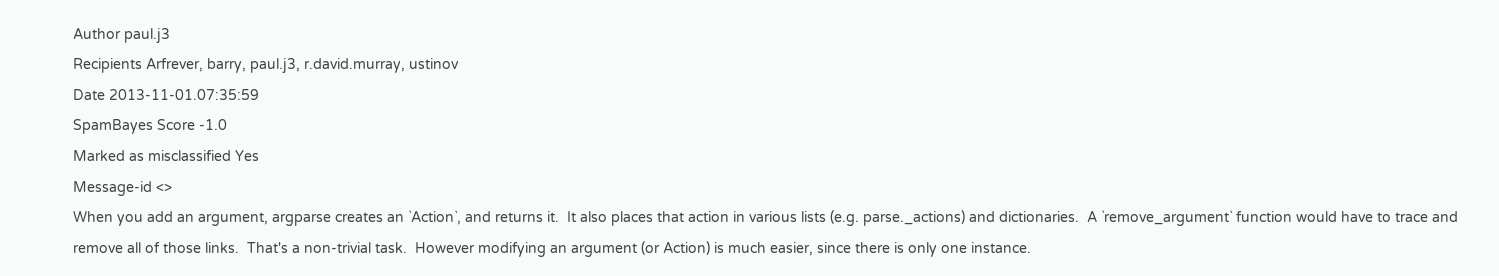Author paul.j3
Recipients Arfrever, barry, paul.j3, r.david.murray, ustinov
Date 2013-11-01.07:35:59
SpamBayes Score -1.0
Marked as misclassified Yes
Message-id <>
When you add an argument, argparse creates an `Action`, and returns it.  It also places that action in various lists (e.g. parse._actions) and dictionaries.  A `remove_argument` function would have to trace and remove all of those links.  That's a non-trivial task.  However modifying an argument (or Action) is much easier, since there is only one instance.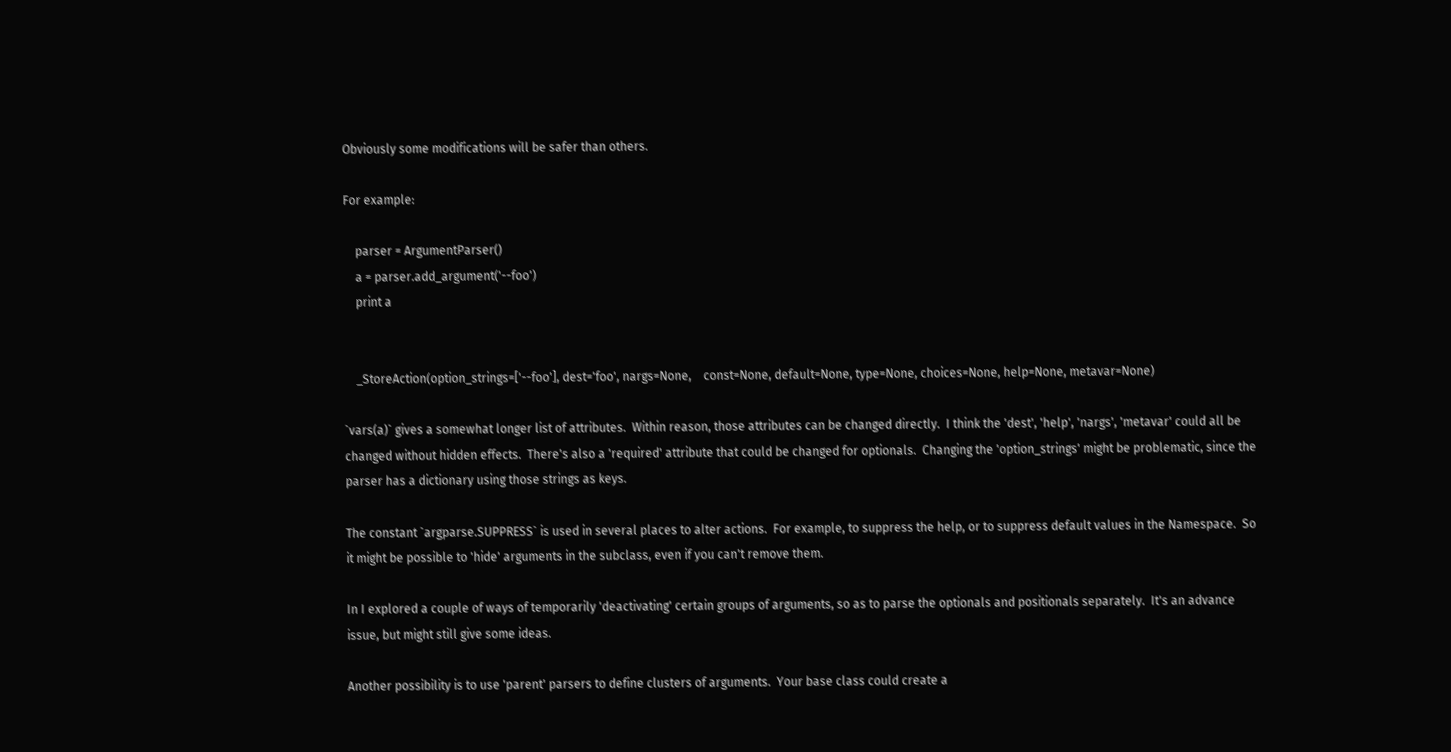Obviously some modifications will be safer than others.

For example:

    parser = ArgumentParser()
    a = parser.add_argument('--foo')
    print a


    _StoreAction(option_strings=['--foo'], dest='foo', nargs=None,    const=None, default=None, type=None, choices=None, help=None, metavar=None)

`vars(a)` gives a somewhat longer list of attributes.  Within reason, those attributes can be changed directly.  I think the 'dest', 'help', 'nargs', 'metavar' could all be changed without hidden effects.  There's also a 'required' attribute that could be changed for optionals.  Changing the 'option_strings' might be problematic, since the parser has a dictionary using those strings as keys.

The constant `argparse.SUPPRESS` is used in several places to alter actions.  For example, to suppress the help, or to suppress default values in the Namespace.  So it might be possible to 'hide' arguments in the subclass, even if you can't remove them.

In I explored a couple of ways of temporarily 'deactivating' certain groups of arguments, so as to parse the optionals and positionals separately.  It's an advance issue, but might still give some ideas.

Another possibility is to use 'parent' parsers to define clusters of arguments.  Your base class could create a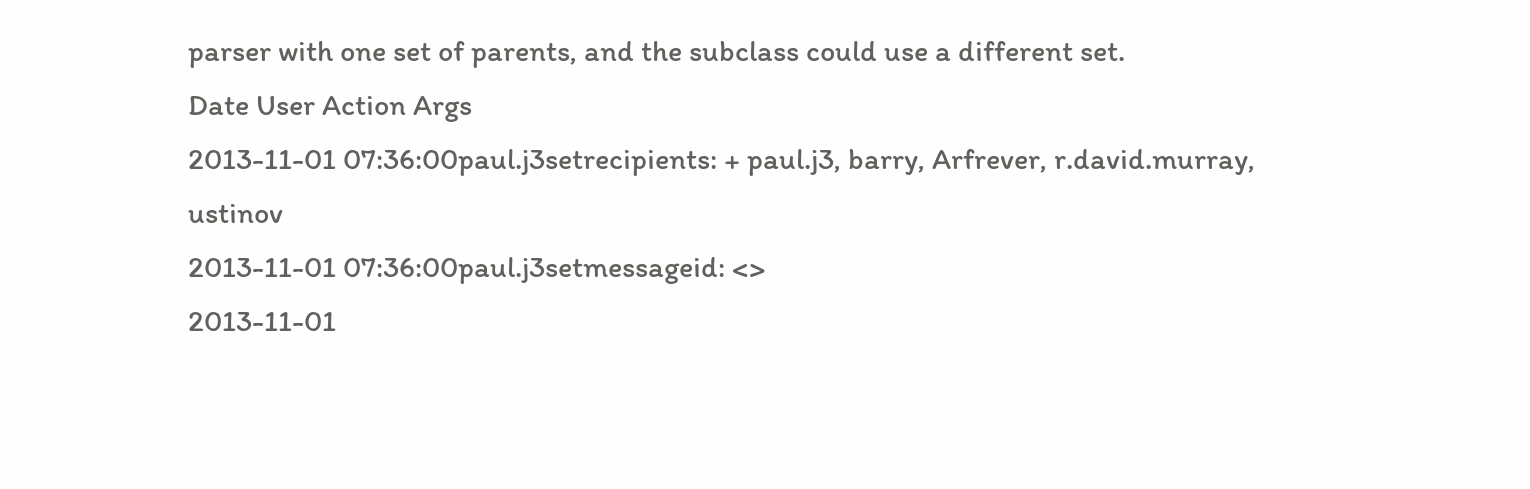parser with one set of parents, and the subclass could use a different set.
Date User Action Args
2013-11-01 07:36:00paul.j3setrecipients: + paul.j3, barry, Arfrever, r.david.murray, ustinov
2013-11-01 07:36:00paul.j3setmessageid: <>
2013-11-01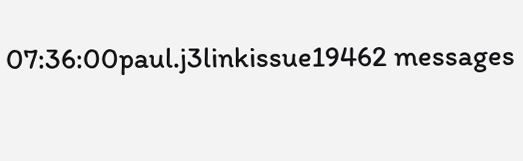07:36:00paul.j3linkissue19462 messages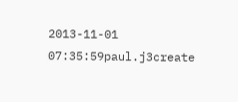2013-11-01 07:35:59paul.j3create